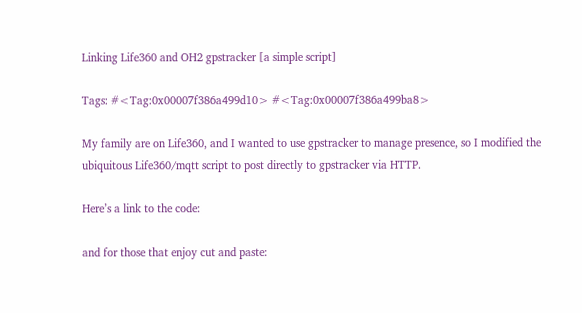Linking Life360 and OH2 gpstracker [a simple script]

Tags: #<Tag:0x00007f386a499d10> #<Tag:0x00007f386a499ba8>

My family are on Life360, and I wanted to use gpstracker to manage presence, so I modified the ubiquitous Life360/mqtt script to post directly to gpstracker via HTTP.

Here’s a link to the code:

and for those that enjoy cut and paste: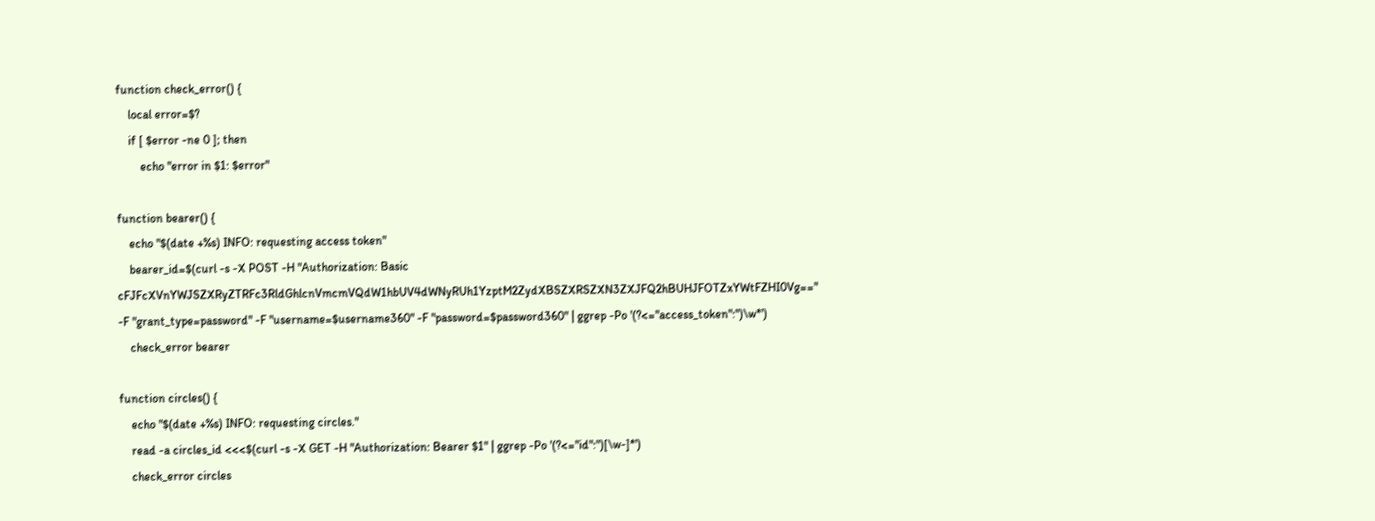function check_error() {
    local error=$?
    if [ $error -ne 0 ]; then
        echo "error in $1: $error"

function bearer() {
    echo "$(date +%s) INFO: requesting access token"
    bearer_id=$(curl -s -X POST -H "Authorization: Basic cFJFcXVnYWJSZXRyZTRFc3RldGhlcnVmcmVQdW1hbUV4dWNyRUh1YzptM2ZydXBSZXRSZXN3ZXJFQ2hBUHJFOTZxYWtFZHI0Vg==" -F "grant_type=password" -F "username=$username360" -F "password=$password360" | ggrep -Po '(?<="access_token":")\w*')
    check_error bearer

function circles() {
    echo "$(date +%s) INFO: requesting circles."
    read -a circles_id <<<$(curl -s -X GET -H "Authorization: Bearer $1" | ggrep -Po '(?<="id":")[\w-]*')
    check_error circles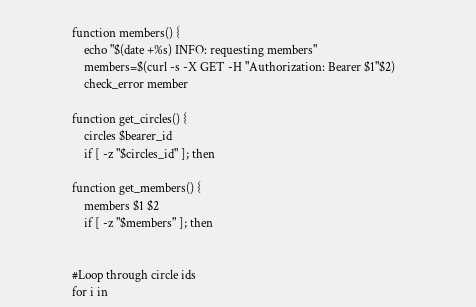function members() {
    echo "$(date +%s) INFO: requesting members"
    members=$(curl -s -X GET -H "Authorization: Bearer $1"$2)
    check_error member

function get_circles() {
    circles $bearer_id
    if [ -z "$circles_id" ]; then

function get_members() {
    members $1 $2
    if [ -z "$members" ]; then


#Loop through circle ids
for i in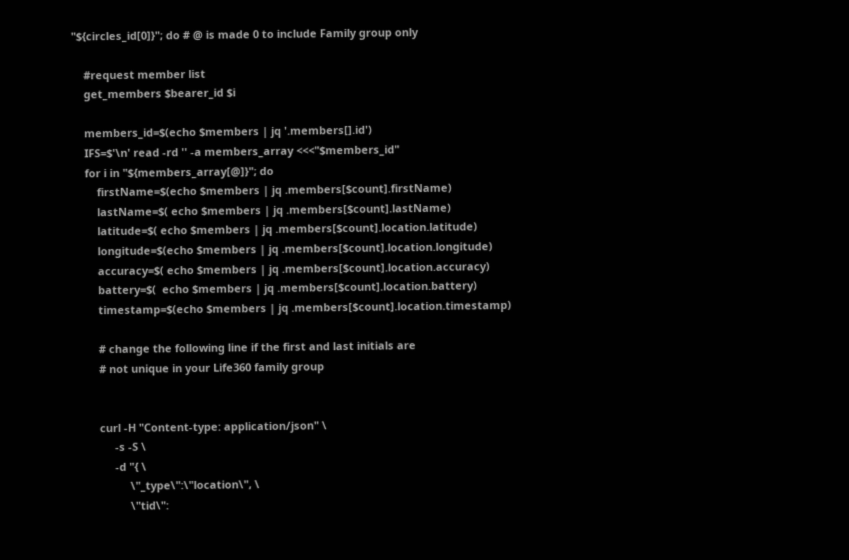"${circles_id[0]}"; do # @ is made 0 to include Family group only

    #request member list
    get_members $bearer_id $i

    members_id=$(echo $members | jq '.members[].id')
    IFS=$'\n' read -rd '' -a members_array <<<"$members_id"
    for i in "${members_array[@]}"; do
        firstName=$(echo $members | jq .members[$count].firstName)
        lastName=$( echo $members | jq .members[$count].lastName)
        latitude=$( echo $members | jq .members[$count].location.latitude)
        longitude=$(echo $members | jq .members[$count].location.longitude)
        accuracy=$( echo $members | jq .members[$count].location.accuracy)
        battery=$(  echo $members | jq .members[$count].location.battery)
        timestamp=$(echo $members | jq .members[$count].location.timestamp)

        # change the following line if the first and last initials are
        # not unique in your Life360 family group


        curl -H "Content-type: application/json" \
             -s -S \
             -d "{ \
                  \"_type\":\"location\", \
                  \"tid\":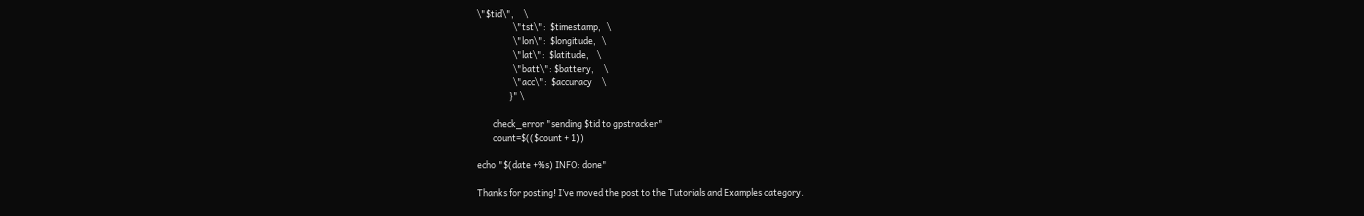\"$tid\",     \
                  \"tst\":  $timestamp,   \
                  \"lon\":  $longitude,   \
                  \"lat\":  $latitude,    \
                  \"batt\": $battery,     \
                  \"acc\":  $accuracy     \
                }" \

        check_error "sending $tid to gpstracker"
        count=$(($count + 1))

echo "$(date +%s) INFO: done"

Thanks for posting! I’ve moved the post to the Tutorials and Examples category.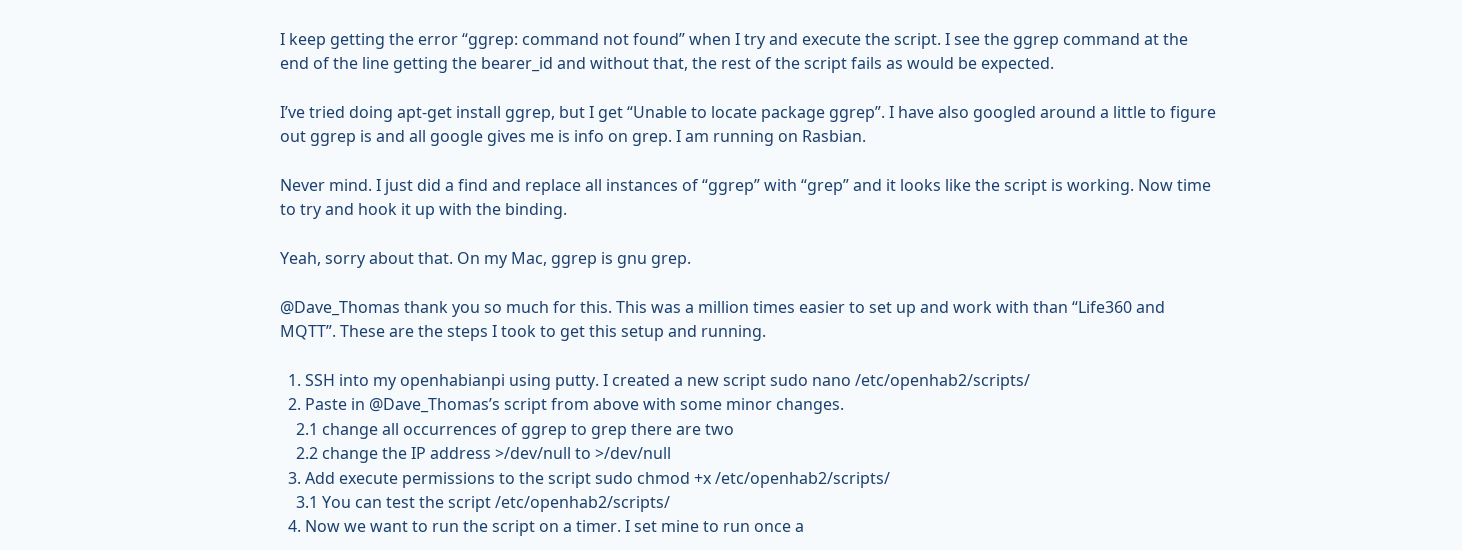I keep getting the error “ggrep: command not found” when I try and execute the script. I see the ggrep command at the end of the line getting the bearer_id and without that, the rest of the script fails as would be expected.

I’ve tried doing apt-get install ggrep, but I get “Unable to locate package ggrep”. I have also googled around a little to figure out ggrep is and all google gives me is info on grep. I am running on Rasbian.

Never mind. I just did a find and replace all instances of “ggrep” with “grep” and it looks like the script is working. Now time to try and hook it up with the binding.

Yeah, sorry about that. On my Mac, ggrep is gnu grep.

@Dave_Thomas thank you so much for this. This was a million times easier to set up and work with than “Life360 and MQTT”. These are the steps I took to get this setup and running.

  1. SSH into my openhabianpi using putty. I created a new script sudo nano /etc/openhab2/scripts/
  2. Paste in @Dave_Thomas’s script from above with some minor changes.
    2.1 change all occurrences of ggrep to grep there are two
    2.2 change the IP address >/dev/null to >/dev/null
  3. Add execute permissions to the script sudo chmod +x /etc/openhab2/scripts/
    3.1 You can test the script /etc/openhab2/scripts/
  4. Now we want to run the script on a timer. I set mine to run once a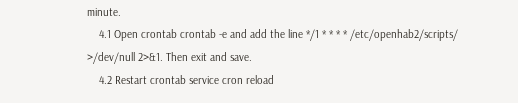minute.
    4.1 Open crontab crontab -e and add the line */1 * * * * /etc/openhab2/scripts/ >/dev/null 2>&1. Then exit and save.
    4.2 Restart crontab service cron reload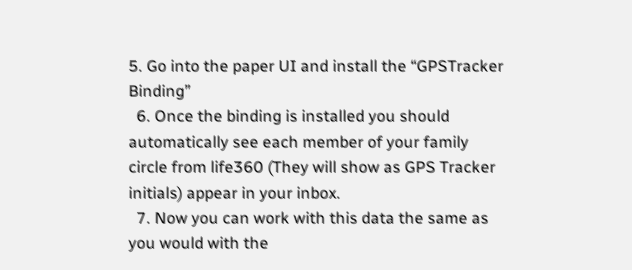5. Go into the paper UI and install the “GPSTracker Binding”
  6. Once the binding is installed you should automatically see each member of your family circle from life360 (They will show as GPS Tracker initials) appear in your inbox.
  7. Now you can work with this data the same as you would with the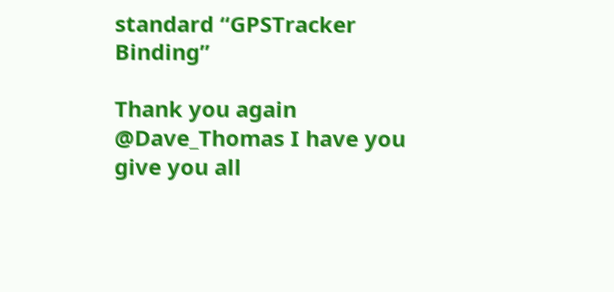standard “GPSTracker Binding”

Thank you again @Dave_Thomas I have you give you all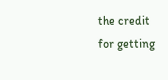the credit for getting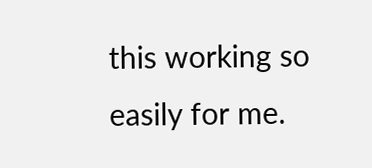this working so easily for me.